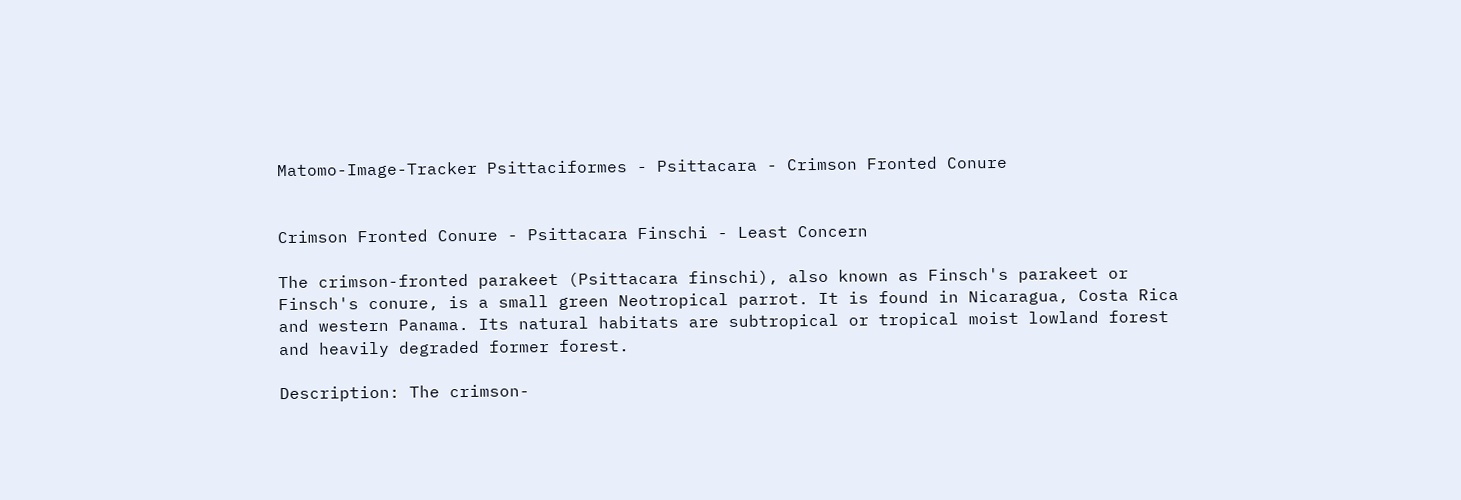Matomo-Image-Tracker Psittaciformes - Psittacara - Crimson Fronted Conure


Crimson Fronted Conure - Psittacara Finschi - Least Concern

The crimson-fronted parakeet (Psittacara finschi), also known as Finsch's parakeet or Finsch's conure, is a small green Neotropical parrot. It is found in Nicaragua, Costa Rica and western Panama. Its natural habitats are subtropical or tropical moist lowland forest and heavily degraded former forest.

Description: The crimson-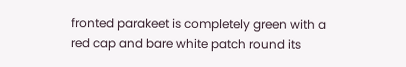fronted parakeet is completely green with a red cap and bare white patch round its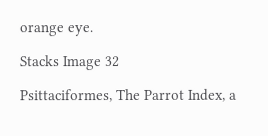orange eye.

Stacks Image 32

Psittaciformes, The Parrot Index, a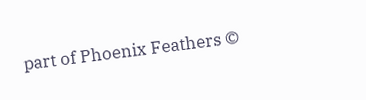part of Phoenix Feathers ©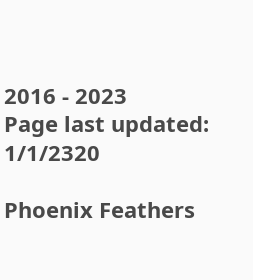2016 - 2023
Page last updated: 1/1/2320

Phoenix Feathers